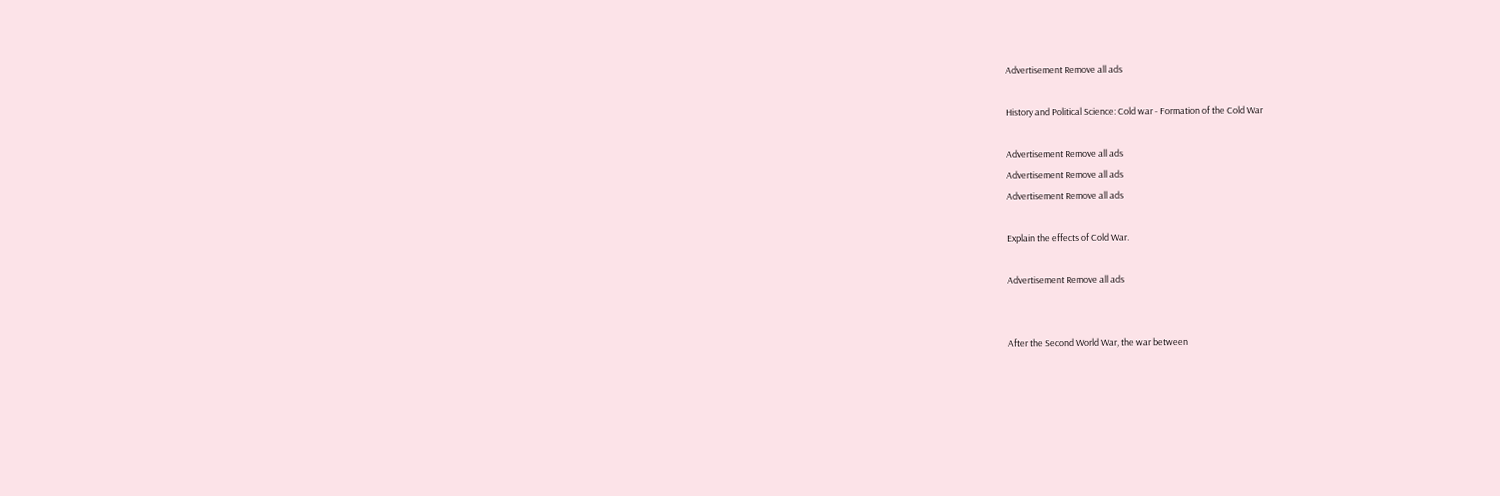Advertisement Remove all ads

History and Political Science: Cold war - Formation of the Cold War

Advertisement Remove all ads
Advertisement Remove all ads
Advertisement Remove all ads

Explain the effects of Cold War.

Advertisement Remove all ads


After the Second World War, the war between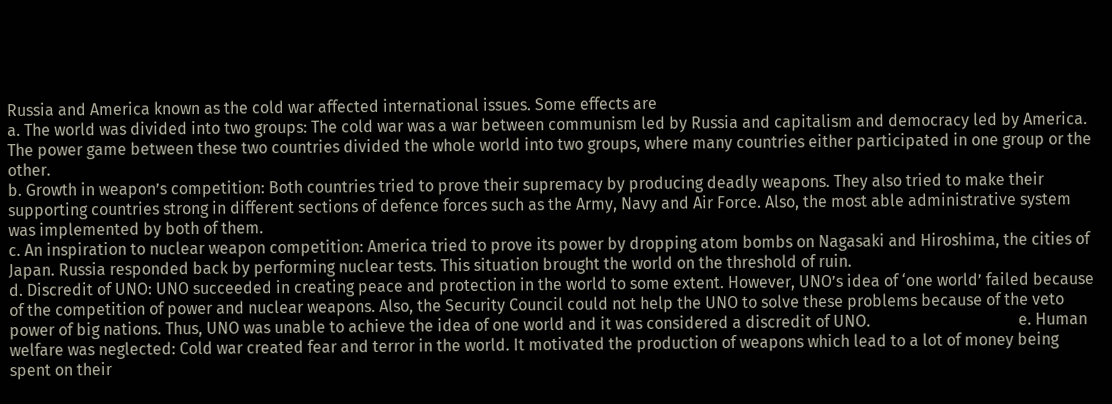Russia and America known as the cold war affected international issues. Some effects are
a. The world was divided into two groups: The cold war was a war between communism led by Russia and capitalism and democracy led by America. The power game between these two countries divided the whole world into two groups, where many countries either participated in one group or the other.
b. Growth in weapon’s competition: Both countries tried to prove their supremacy by producing deadly weapons. They also tried to make their supporting countries strong in different sections of defence forces such as the Army, Navy and Air Force. Also, the most able administrative system was implemented by both of them.
c. An inspiration to nuclear weapon competition: America tried to prove its power by dropping atom bombs on Nagasaki and Hiroshima, the cities of Japan. Russia responded back by performing nuclear tests. This situation brought the world on the threshold of ruin.
d. Discredit of UNO: UNO succeeded in creating peace and protection in the world to some extent. However, UNO’s idea of ‘one world’ failed because of the competition of power and nuclear weapons. Also, the Security Council could not help the UNO to solve these problems because of the veto power of big nations. Thus, UNO was unable to achieve the idea of one world and it was considered a discredit of UNO.                                     e. Human welfare was neglected: Cold war created fear and terror in the world. It motivated the production of weapons which lead to a lot of money being spent on their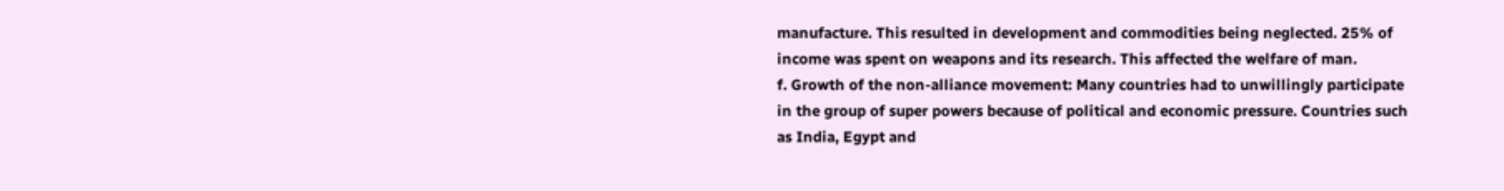manufacture. This resulted in development and commodities being neglected. 25% of income was spent on weapons and its research. This affected the welfare of man.
f. Growth of the non-alliance movement: Many countries had to unwillingly participate in the group of super powers because of political and economic pressure. Countries such as India, Egypt and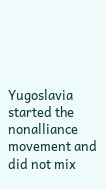Yugoslavia started the nonalliance movement and did not mix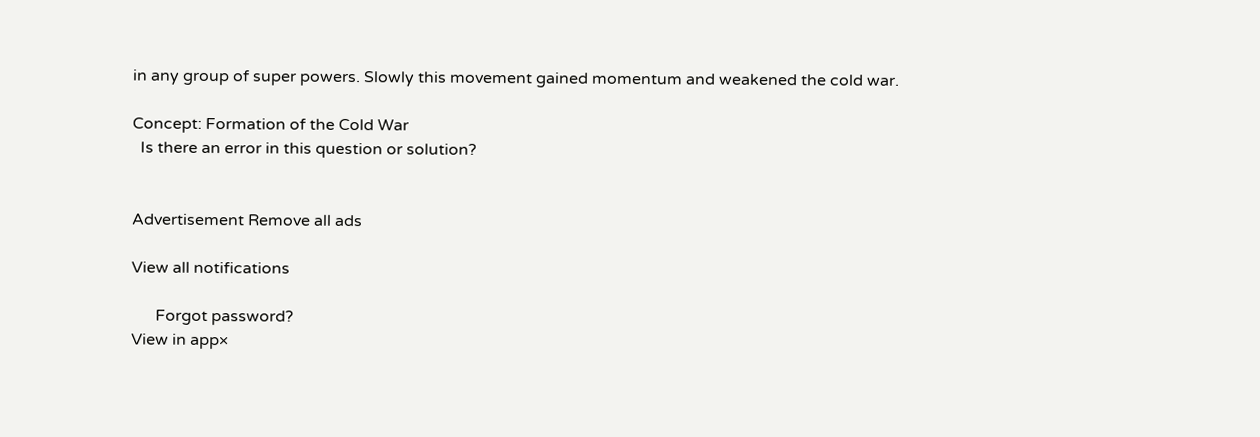in any group of super powers. Slowly this movement gained momentum and weakened the cold war.

Concept: Formation of the Cold War
  Is there an error in this question or solution?


Advertisement Remove all ads

View all notifications

      Forgot password?
View in app×